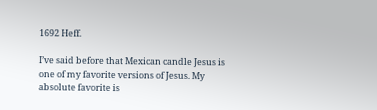1692 Heff.

I’ve said before that Mexican candle Jesus is one of my favorite versions of Jesus. My absolute favorite is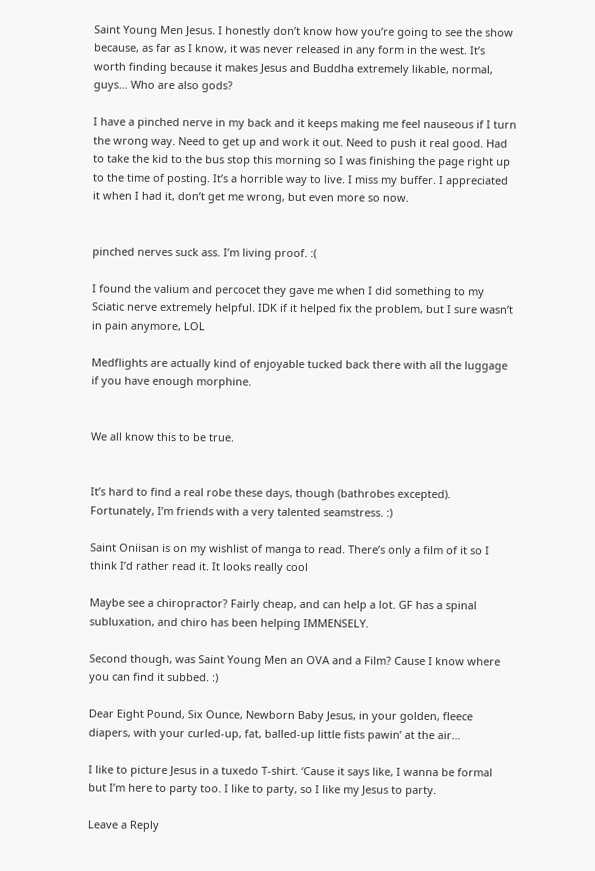Saint Young Men Jesus. I honestly don’t know how you’re going to see the show because, as far as I know, it was never released in any form in the west. It’s worth finding because it makes Jesus and Buddha extremely likable, normal, guys… Who are also gods?

I have a pinched nerve in my back and it keeps making me feel nauseous if I turn the wrong way. Need to get up and work it out. Need to push it real good. Had to take the kid to the bus stop this morning so I was finishing the page right up to the time of posting. It’s a horrible way to live. I miss my buffer. I appreciated it when I had it, don’t get me wrong, but even more so now.


pinched nerves suck ass. I’m living proof. :(

I found the valium and percocet they gave me when I did something to my Sciatic nerve extremely helpful. IDK if it helped fix the problem, but I sure wasn’t in pain anymore, LOL

Medflights are actually kind of enjoyable tucked back there with all the luggage if you have enough morphine.


We all know this to be true.


It’s hard to find a real robe these days, though (bathrobes excepted). Fortunately, I’m friends with a very talented seamstress. :)

Saint Oniisan is on my wishlist of manga to read. There’s only a film of it so I think I’d rather read it. It looks really cool

Maybe see a chiropractor? Fairly cheap, and can help a lot. GF has a spinal subluxation, and chiro has been helping IMMENSELY.

Second though, was Saint Young Men an OVA and a Film? Cause I know where you can find it subbed. :)

Dear Eight Pound, Six Ounce, Newborn Baby Jesus, in your golden, fleece diapers, with your curled-up, fat, balled-up little fists pawin’ at the air…

I like to picture Jesus in a tuxedo T-shirt. ‘Cause it says like, I wanna be formal but I’m here to party too. I like to party, so I like my Jesus to party.

Leave a Reply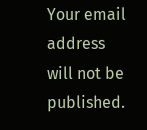Your email address will not be published.